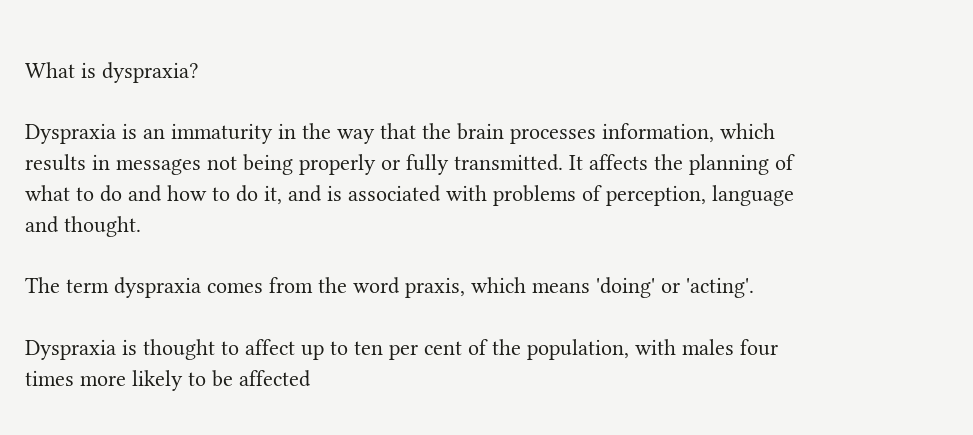What is dyspraxia?

Dyspraxia is an immaturity in the way that the brain processes information, which results in messages not being properly or fully transmitted. It affects the planning of what to do and how to do it, and is associated with problems of perception, language and thought.

The term dyspraxia comes from the word praxis, which means 'doing' or 'acting'.

Dyspraxia is thought to affect up to ten per cent of the population, with males four times more likely to be affected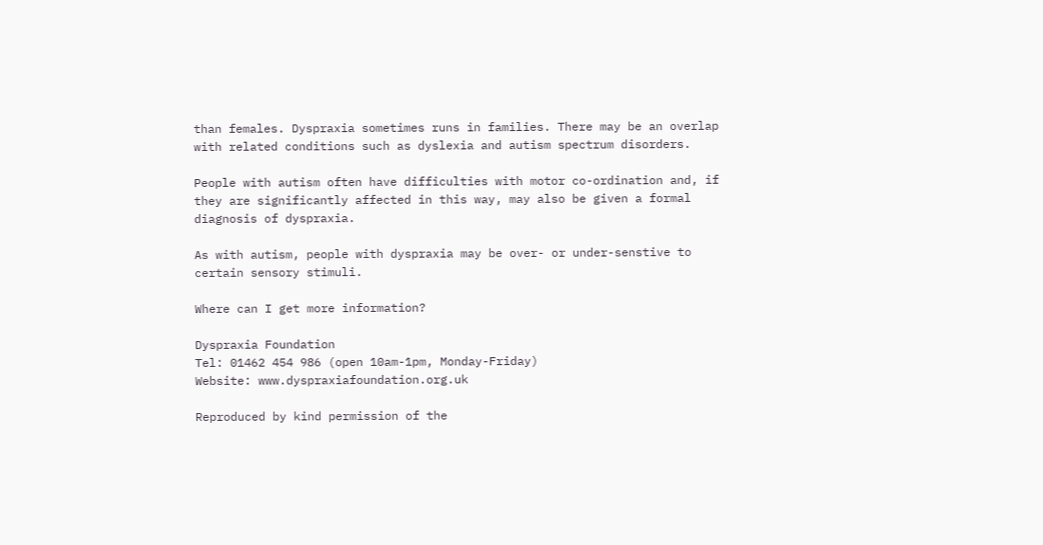than females. Dyspraxia sometimes runs in families. There may be an overlap with related conditions such as dyslexia and autism spectrum disorders.

People with autism often have difficulties with motor co-ordination and, if they are significantly affected in this way, may also be given a formal diagnosis of dyspraxia.

As with autism, people with dyspraxia may be over- or under-senstive to certain sensory stimuli.

Where can I get more information?

Dyspraxia Foundation
Tel: 01462 454 986 (open 10am-1pm, Monday-Friday)
Website: www.dyspraxiafoundation.org.uk

Reproduced by kind permission of the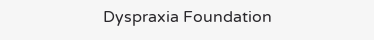Dyspraxia Foundation